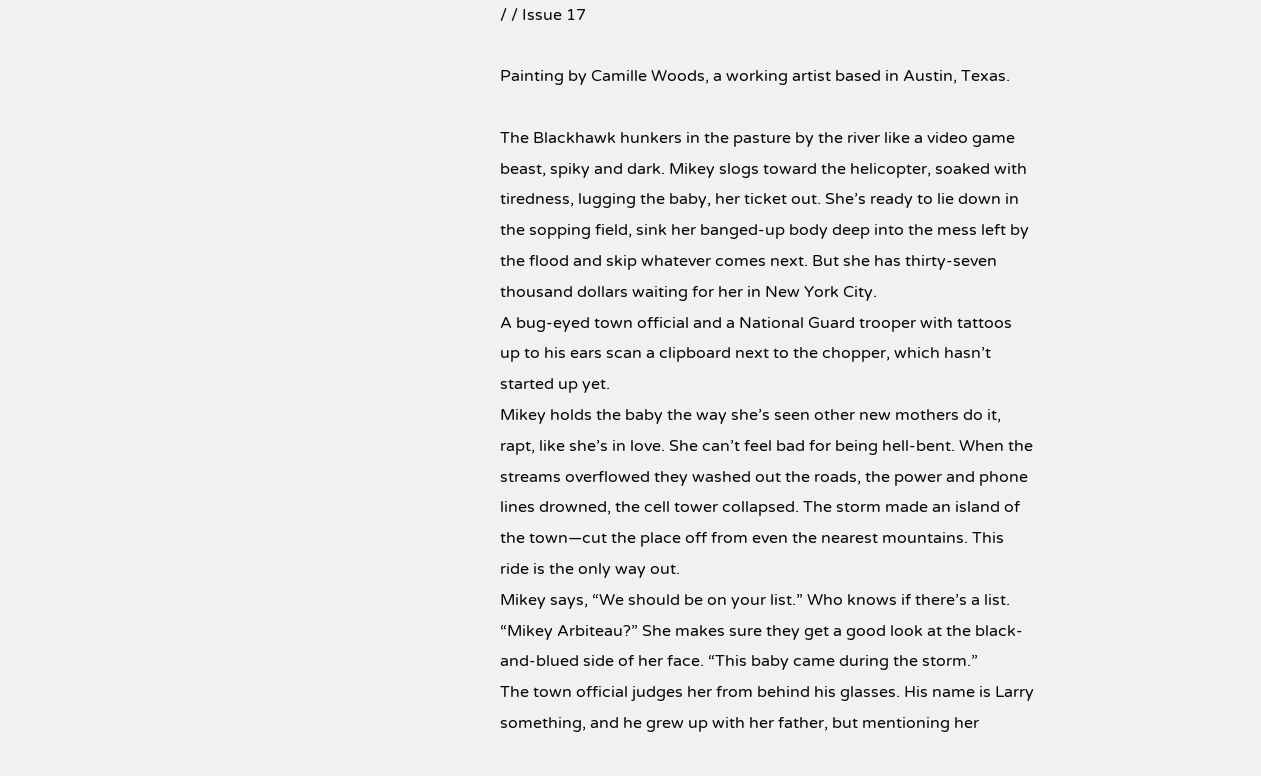/ / Issue 17

Painting by Camille Woods, a working artist based in Austin, Texas.

The Blackhawk hunkers in the pasture by the river like a video game beast, spiky and dark. Mikey slogs toward the helicopter, soaked with tiredness, lugging the baby, her ticket out. She’s ready to lie down in the sopping field, sink her banged-up body deep into the mess left by the flood and skip whatever comes next. But she has thirty-seven thousand dollars waiting for her in New York City.
A bug-eyed town official and a National Guard trooper with tattoos up to his ears scan a clipboard next to the chopper, which hasn’t started up yet.
Mikey holds the baby the way she’s seen other new mothers do it, rapt, like she’s in love. She can’t feel bad for being hell-bent. When the streams overflowed they washed out the roads, the power and phone lines drowned, the cell tower collapsed. The storm made an island of the town—cut the place off from even the nearest mountains. This ride is the only way out.
Mikey says, “We should be on your list.” Who knows if there’s a list. “Mikey Arbiteau?” She makes sure they get a good look at the black-and-blued side of her face. “This baby came during the storm.”
The town official judges her from behind his glasses. His name is Larry something, and he grew up with her father, but mentioning her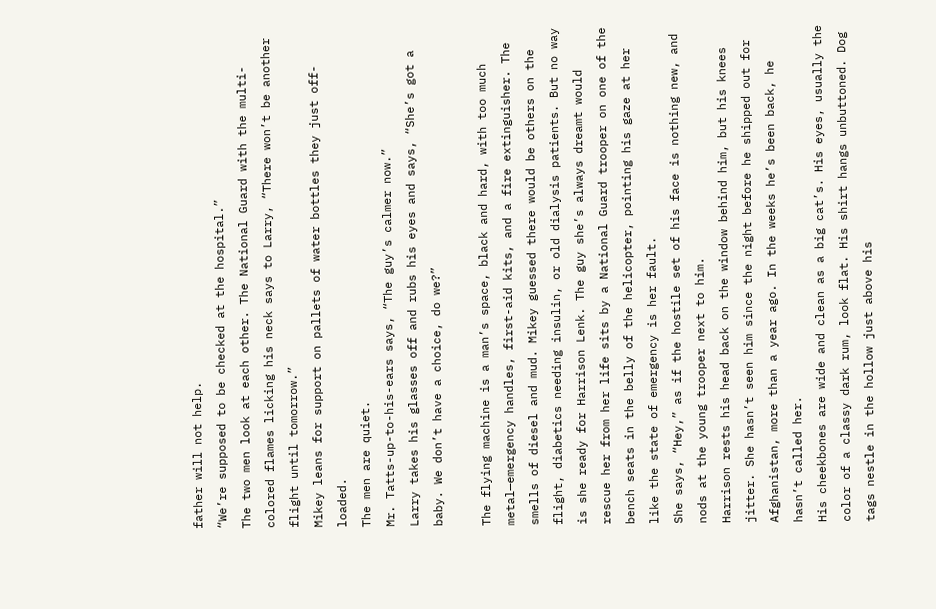father will not help.
“We’re supposed to be checked at the hospital.”
The two men look at each other. The National Guard with the multi-colored flames licking his neck says to Larry, “There won’t be another flight until tomorrow.”
Mikey leans for support on pallets of water bottles they just off-loaded.
The men are quiet.
Mr. Tatts-up-to-his-ears says, “The guy’s calmer now.”
Larry takes his glasses off and rubs his eyes and says, “She’s got a baby. We don’t have a choice, do we?”

The flying machine is a man’s space, black and hard, with too much metal—emergency handles, first-aid kits, and a fire extinguisher. The smells of diesel and mud. Mikey guessed there would be others on the flight, diabetics needing insulin, or old dialysis patients. But no way is she ready for Harrison Lenk. The guy she’s always dreamt would rescue her from her life sits by a National Guard trooper on one of the bench seats in the belly of the helicopter, pointing his gaze at her like the state of emergency is her fault.
She says, “Hey,” as if the hostile set of his face is nothing new, and nods at the young trooper next to him.
Harrison rests his head back on the window behind him, but his knees jitter. She hasn’t seen him since the night before he shipped out for Afghanistan, more than a year ago. In the weeks he’s been back, he hasn’t called her.
His cheekbones are wide and clean as a big cat’s. His eyes, usually the color of a classy dark rum, look flat. His shirt hangs unbuttoned. Dog tags nestle in the hollow just above his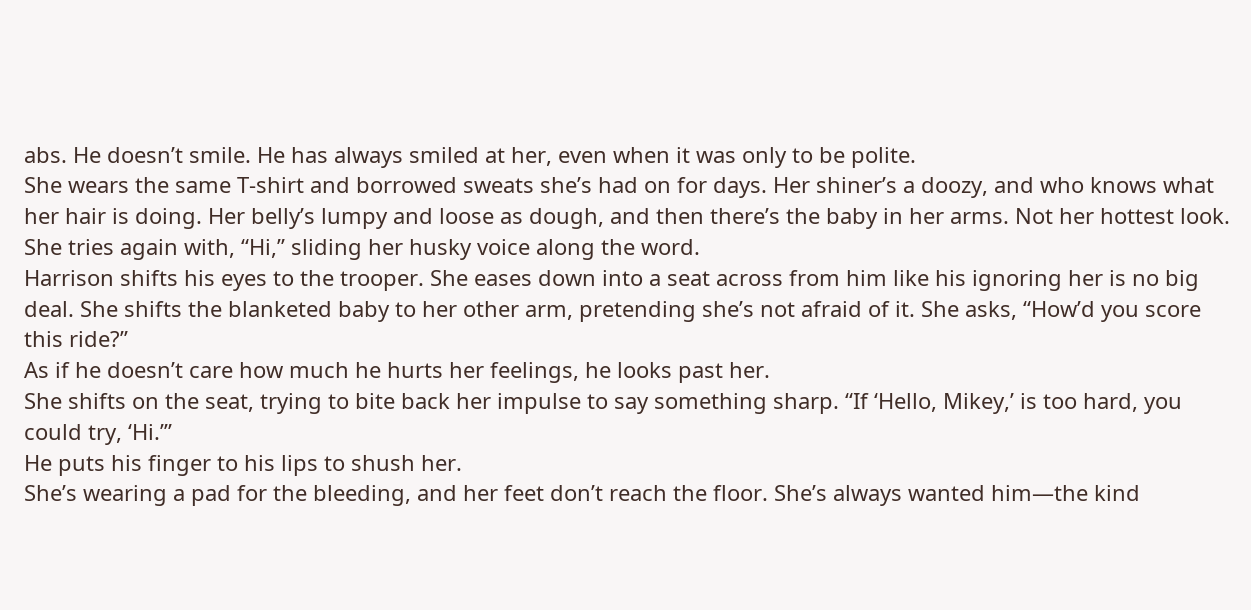abs. He doesn’t smile. He has always smiled at her, even when it was only to be polite.
She wears the same T-shirt and borrowed sweats she’s had on for days. Her shiner’s a doozy, and who knows what her hair is doing. Her belly’s lumpy and loose as dough, and then there’s the baby in her arms. Not her hottest look. She tries again with, “Hi,” sliding her husky voice along the word.
Harrison shifts his eyes to the trooper. She eases down into a seat across from him like his ignoring her is no big deal. She shifts the blanketed baby to her other arm, pretending she’s not afraid of it. She asks, “How’d you score this ride?”
As if he doesn’t care how much he hurts her feelings, he looks past her.
She shifts on the seat, trying to bite back her impulse to say something sharp. “If ‘Hello, Mikey,’ is too hard, you could try, ‘Hi.’”
He puts his finger to his lips to shush her.
She’s wearing a pad for the bleeding, and her feet don’t reach the floor. She’s always wanted him—the kind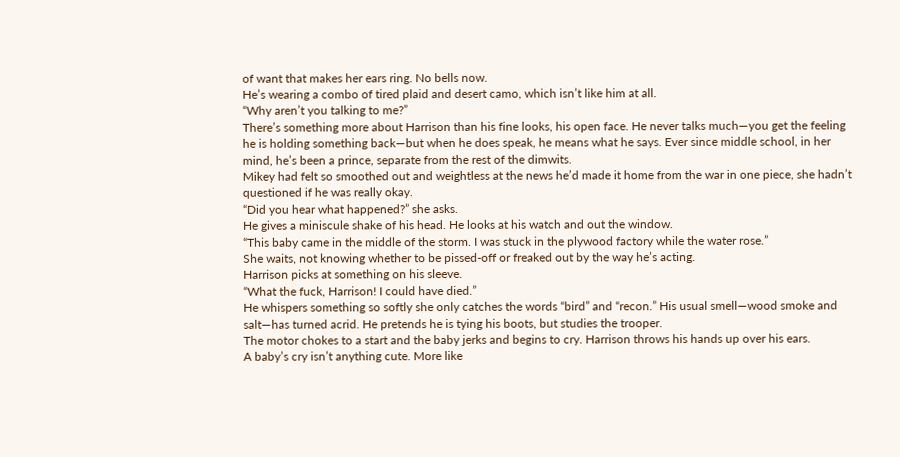of want that makes her ears ring. No bells now.
He’s wearing a combo of tired plaid and desert camo, which isn’t like him at all.
“Why aren’t you talking to me?”
There’s something more about Harrison than his fine looks, his open face. He never talks much—you get the feeling he is holding something back—but when he does speak, he means what he says. Ever since middle school, in her mind, he’s been a prince, separate from the rest of the dimwits.
Mikey had felt so smoothed out and weightless at the news he’d made it home from the war in one piece, she hadn’t questioned if he was really okay.
“Did you hear what happened?” she asks.
He gives a miniscule shake of his head. He looks at his watch and out the window.
“This baby came in the middle of the storm. I was stuck in the plywood factory while the water rose.”
She waits, not knowing whether to be pissed-off or freaked out by the way he’s acting.
Harrison picks at something on his sleeve.
“What the fuck, Harrison! I could have died.”
He whispers something so softly she only catches the words “bird” and “recon.” His usual smell—wood smoke and salt—has turned acrid. He pretends he is tying his boots, but studies the trooper.
The motor chokes to a start and the baby jerks and begins to cry. Harrison throws his hands up over his ears.
A baby’s cry isn’t anything cute. More like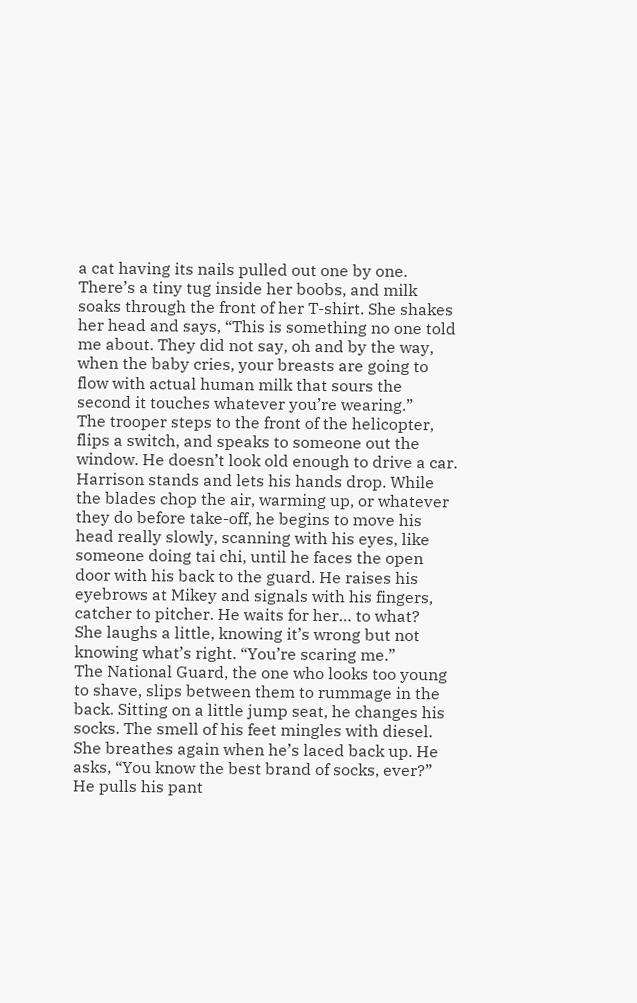a cat having its nails pulled out one by one. There’s a tiny tug inside her boobs, and milk soaks through the front of her T-shirt. She shakes her head and says, “This is something no one told me about. They did not say, oh and by the way, when the baby cries, your breasts are going to flow with actual human milk that sours the second it touches whatever you’re wearing.”
The trooper steps to the front of the helicopter, flips a switch, and speaks to someone out the window. He doesn’t look old enough to drive a car.
Harrison stands and lets his hands drop. While the blades chop the air, warming up, or whatever they do before take-off, he begins to move his head really slowly, scanning with his eyes, like someone doing tai chi, until he faces the open door with his back to the guard. He raises his eyebrows at Mikey and signals with his fingers, catcher to pitcher. He waits for her… to what?
She laughs a little, knowing it’s wrong but not knowing what’s right. “You’re scaring me.”
The National Guard, the one who looks too young to shave, slips between them to rummage in the back. Sitting on a little jump seat, he changes his socks. The smell of his feet mingles with diesel. She breathes again when he’s laced back up. He asks, “You know the best brand of socks, ever?” He pulls his pant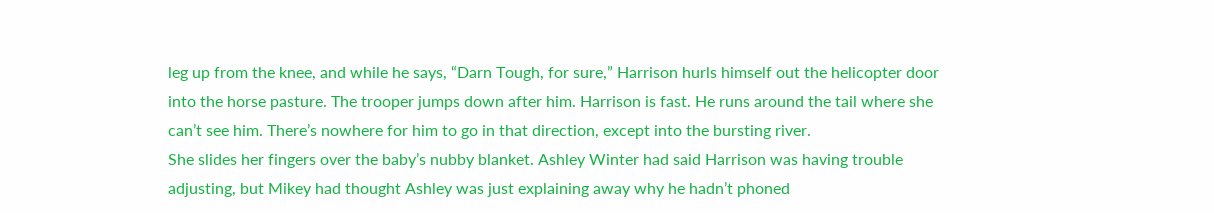leg up from the knee, and while he says, “Darn Tough, for sure,” Harrison hurls himself out the helicopter door into the horse pasture. The trooper jumps down after him. Harrison is fast. He runs around the tail where she can’t see him. There’s nowhere for him to go in that direction, except into the bursting river.
She slides her fingers over the baby’s nubby blanket. Ashley Winter had said Harrison was having trouble adjusting, but Mikey had thought Ashley was just explaining away why he hadn’t phoned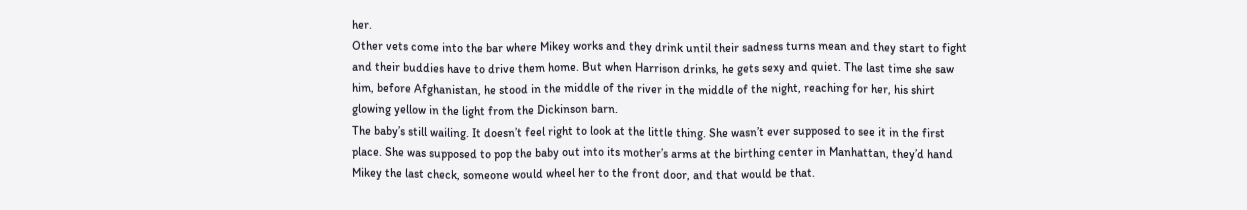her.
Other vets come into the bar where Mikey works and they drink until their sadness turns mean and they start to fight and their buddies have to drive them home. But when Harrison drinks, he gets sexy and quiet. The last time she saw him, before Afghanistan, he stood in the middle of the river in the middle of the night, reaching for her, his shirt glowing yellow in the light from the Dickinson barn.
The baby’s still wailing. It doesn’t feel right to look at the little thing. She wasn’t ever supposed to see it in the first place. She was supposed to pop the baby out into its mother’s arms at the birthing center in Manhattan, they’d hand Mikey the last check, someone would wheel her to the front door, and that would be that.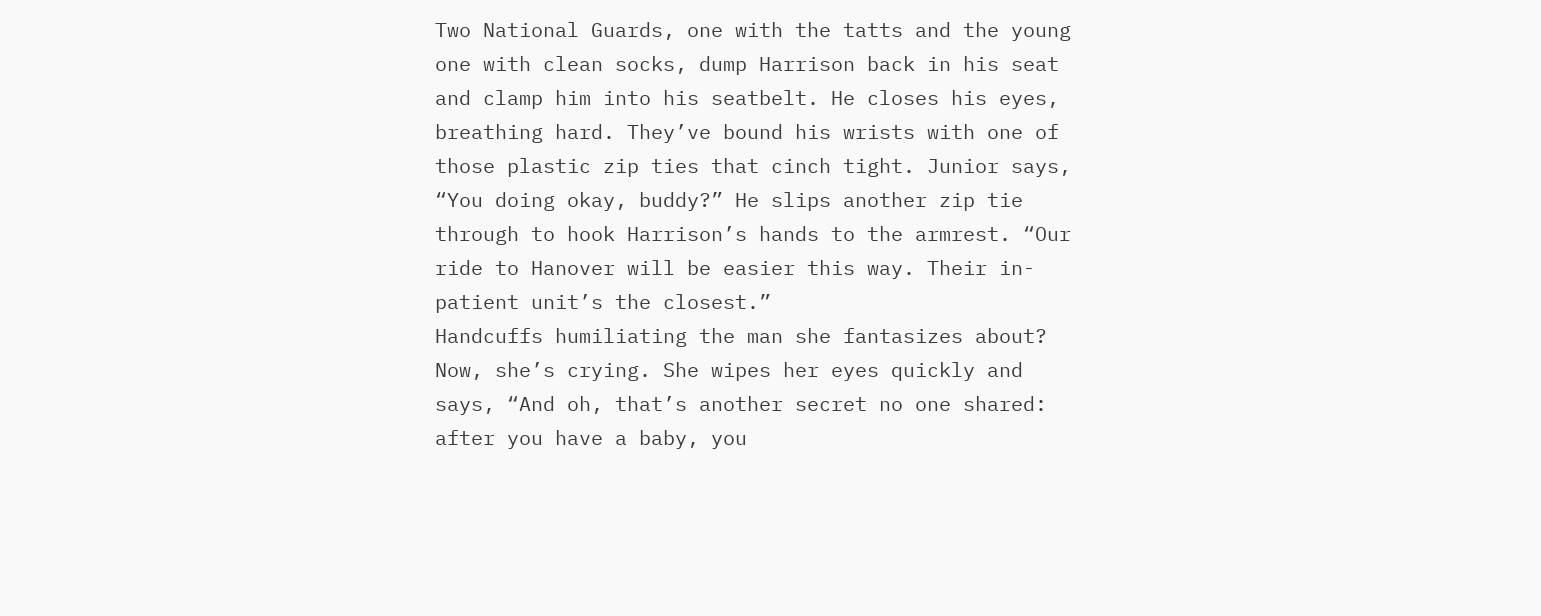Two National Guards, one with the tatts and the young one with clean socks, dump Harrison back in his seat and clamp him into his seatbelt. He closes his eyes, breathing hard. They’ve bound his wrists with one of those plastic zip ties that cinch tight. Junior says, “You doing okay, buddy?” He slips another zip tie through to hook Harrison’s hands to the armrest. “Our ride to Hanover will be easier this way. Their in-patient unit’s the closest.”
Handcuffs humiliating the man she fantasizes about? Now, she’s crying. She wipes her eyes quickly and says, “And oh, that’s another secret no one shared: after you have a baby, you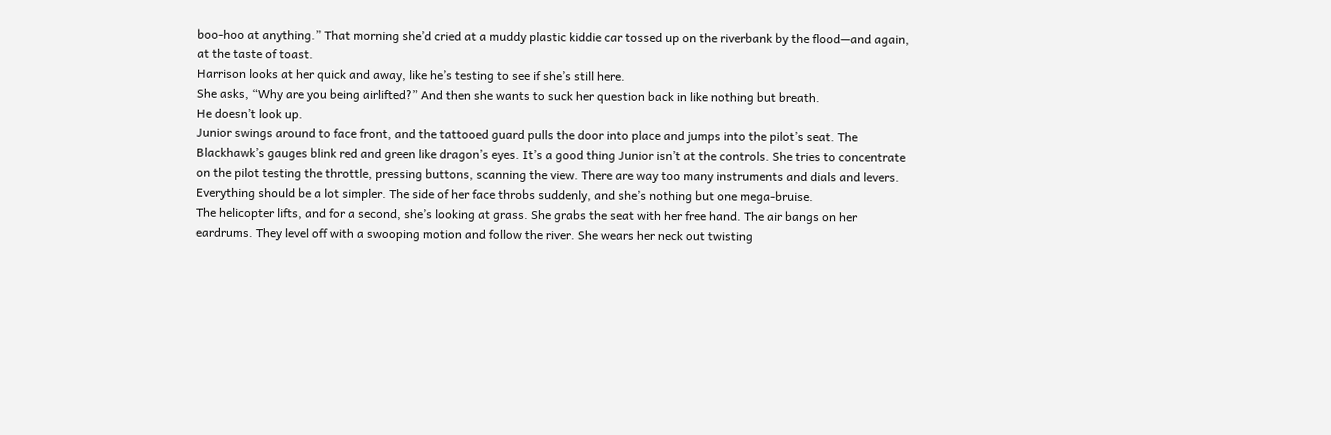boo-hoo at anything.” That morning she’d cried at a muddy plastic kiddie car tossed up on the riverbank by the flood—and again, at the taste of toast.
Harrison looks at her quick and away, like he’s testing to see if she’s still here.
She asks, “Why are you being airlifted?” And then she wants to suck her question back in like nothing but breath.
He doesn’t look up.
Junior swings around to face front, and the tattooed guard pulls the door into place and jumps into the pilot’s seat. The Blackhawk’s gauges blink red and green like dragon’s eyes. It’s a good thing Junior isn’t at the controls. She tries to concentrate on the pilot testing the throttle, pressing buttons, scanning the view. There are way too many instruments and dials and levers. Everything should be a lot simpler. The side of her face throbs suddenly, and she’s nothing but one mega-bruise.
The helicopter lifts, and for a second, she’s looking at grass. She grabs the seat with her free hand. The air bangs on her eardrums. They level off with a swooping motion and follow the river. She wears her neck out twisting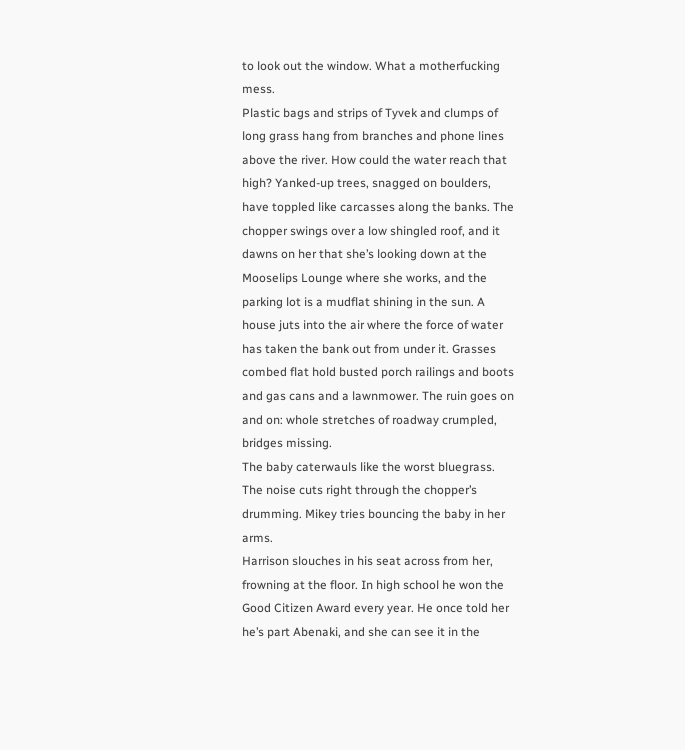to look out the window. What a motherfucking mess.
Plastic bags and strips of Tyvek and clumps of long grass hang from branches and phone lines above the river. How could the water reach that high? Yanked-up trees, snagged on boulders, have toppled like carcasses along the banks. The chopper swings over a low shingled roof, and it dawns on her that she’s looking down at the Mooselips Lounge where she works, and the parking lot is a mudflat shining in the sun. A house juts into the air where the force of water has taken the bank out from under it. Grasses combed flat hold busted porch railings and boots and gas cans and a lawnmower. The ruin goes on and on: whole stretches of roadway crumpled, bridges missing.
The baby caterwauls like the worst bluegrass. The noise cuts right through the chopper’s drumming. Mikey tries bouncing the baby in her arms.
Harrison slouches in his seat across from her, frowning at the floor. In high school he won the Good Citizen Award every year. He once told her he’s part Abenaki, and she can see it in the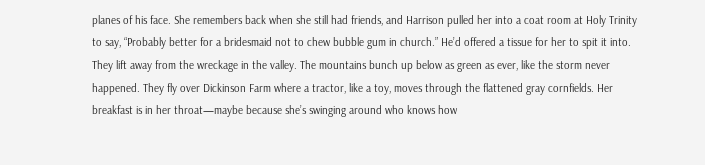planes of his face. She remembers back when she still had friends, and Harrison pulled her into a coat room at Holy Trinity to say, “Probably better for a bridesmaid not to chew bubble gum in church.” He’d offered a tissue for her to spit it into.
They lift away from the wreckage in the valley. The mountains bunch up below as green as ever, like the storm never happened. They fly over Dickinson Farm where a tractor, like a toy, moves through the flattened gray cornfields. Her breakfast is in her throat—maybe because she’s swinging around who knows how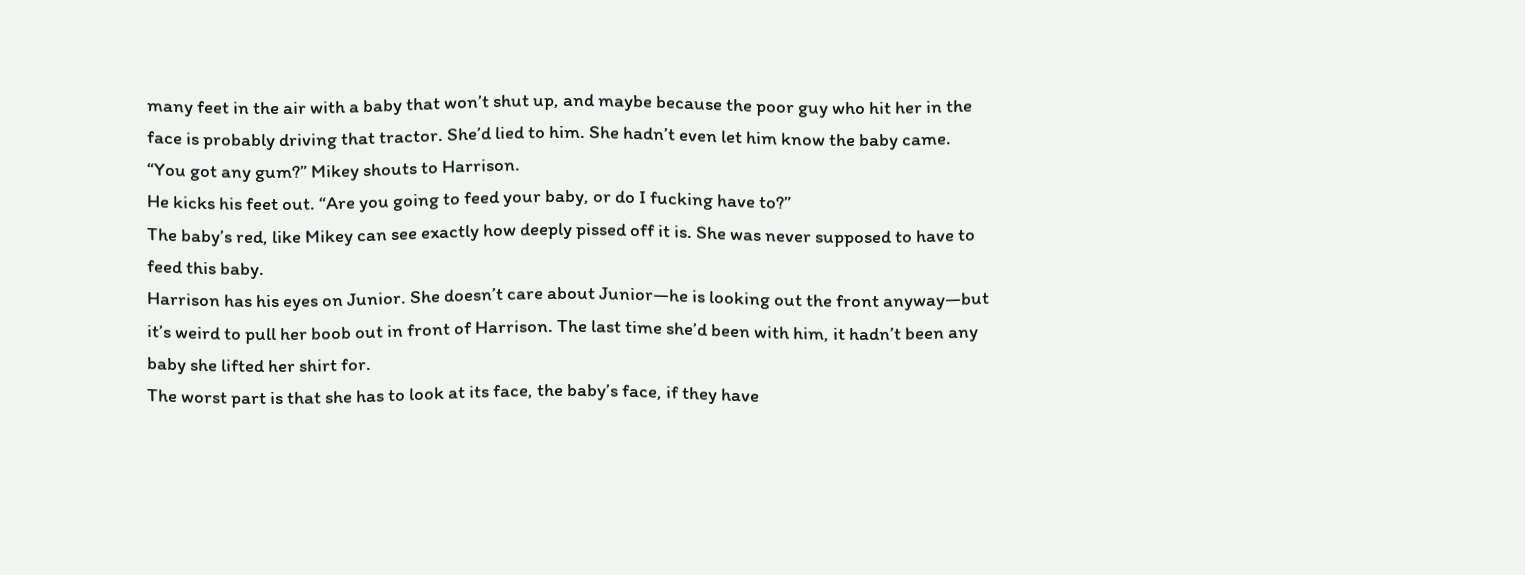many feet in the air with a baby that won’t shut up, and maybe because the poor guy who hit her in the face is probably driving that tractor. She’d lied to him. She hadn’t even let him know the baby came.
“You got any gum?” Mikey shouts to Harrison.
He kicks his feet out. “Are you going to feed your baby, or do I fucking have to?”
The baby’s red, like Mikey can see exactly how deeply pissed off it is. She was never supposed to have to feed this baby.
Harrison has his eyes on Junior. She doesn’t care about Junior—he is looking out the front anyway—but it’s weird to pull her boob out in front of Harrison. The last time she’d been with him, it hadn’t been any baby she lifted her shirt for.
The worst part is that she has to look at its face, the baby’s face, if they have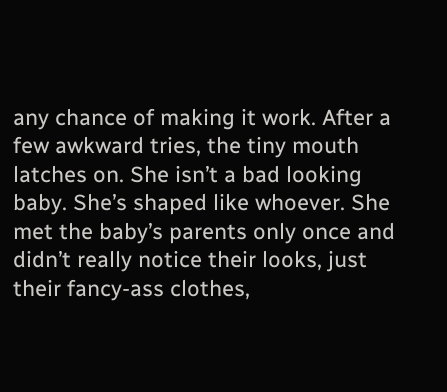any chance of making it work. After a few awkward tries, the tiny mouth latches on. She isn’t a bad looking baby. She’s shaped like whoever. She met the baby’s parents only once and didn’t really notice their looks, just their fancy-ass clothes,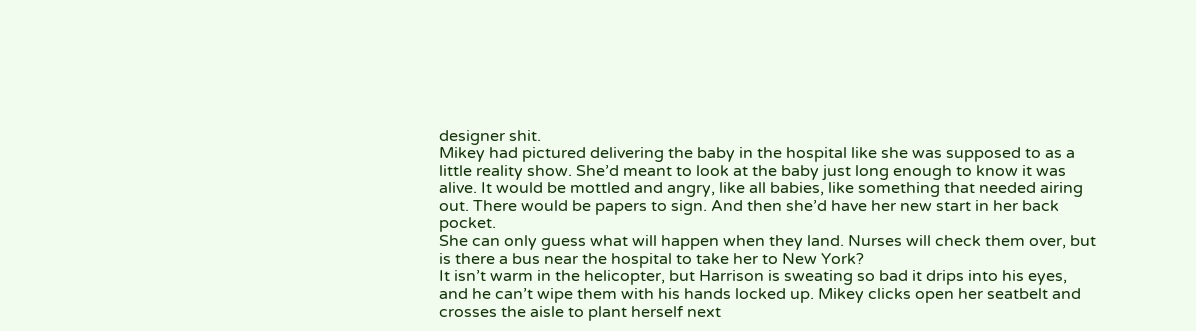designer shit.
Mikey had pictured delivering the baby in the hospital like she was supposed to as a little reality show. She’d meant to look at the baby just long enough to know it was alive. It would be mottled and angry, like all babies, like something that needed airing out. There would be papers to sign. And then she’d have her new start in her back pocket.
She can only guess what will happen when they land. Nurses will check them over, but is there a bus near the hospital to take her to New York?
It isn’t warm in the helicopter, but Harrison is sweating so bad it drips into his eyes, and he can’t wipe them with his hands locked up. Mikey clicks open her seatbelt and crosses the aisle to plant herself next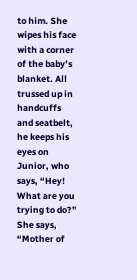to him. She wipes his face with a corner of the baby’s blanket. All trussed up in handcuffs and seatbelt, he keeps his eyes on Junior, who says, “Hey! What are you trying to do?”
She says, “Mother of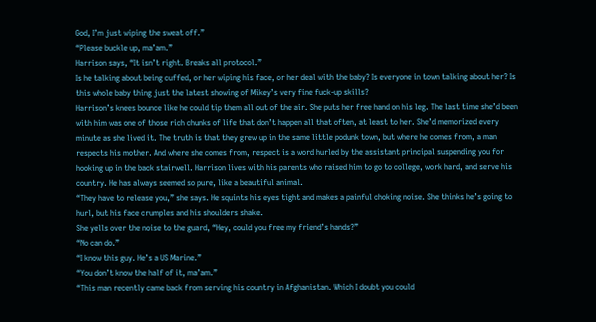God, I’m just wiping the sweat off.”
“Please buckle up, ma’am.”
Harrison says, “It isn’t right. Breaks all protocol.”
Is he talking about being cuffed, or her wiping his face, or her deal with the baby? Is everyone in town talking about her? Is this whole baby thing just the latest showing of Mikey’s very fine fuck-up skills?
Harrison’s knees bounce like he could tip them all out of the air. She puts her free hand on his leg. The last time she’d been with him was one of those rich chunks of life that don’t happen all that often, at least to her. She’d memorized every minute as she lived it. The truth is that they grew up in the same little podunk town, but where he comes from, a man respects his mother. And where she comes from, respect is a word hurled by the assistant principal suspending you for hooking up in the back stairwell. Harrison lives with his parents who raised him to go to college, work hard, and serve his country. He has always seemed so pure, like a beautiful animal.
“They have to release you,” she says. He squints his eyes tight and makes a painful choking noise. She thinks he’s going to hurl, but his face crumples and his shoulders shake.
She yells over the noise to the guard, “Hey, could you free my friend’s hands?”
“No can do.”
“I know this guy. He’s a US Marine.”
“You don’t know the half of it, ma’am.”
“This man recently came back from serving his country in Afghanistan. Which I doubt you could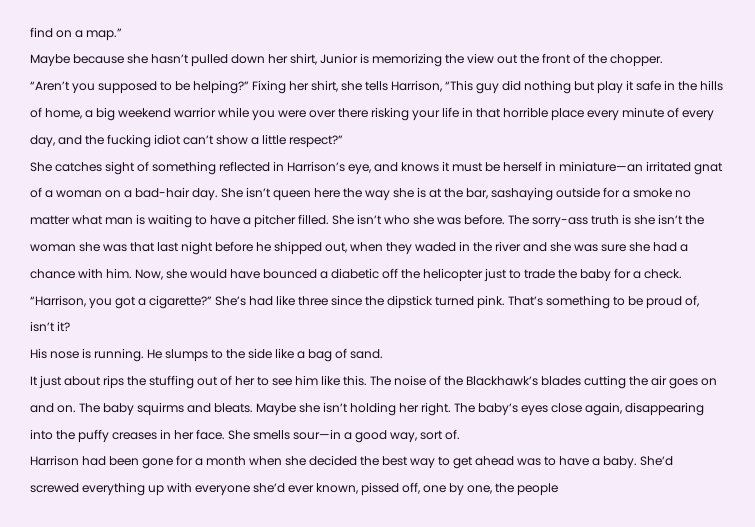find on a map.”
Maybe because she hasn’t pulled down her shirt, Junior is memorizing the view out the front of the chopper.
“Aren’t you supposed to be helping?” Fixing her shirt, she tells Harrison, “This guy did nothing but play it safe in the hills of home, a big weekend warrior while you were over there risking your life in that horrible place every minute of every day, and the fucking idiot can’t show a little respect?”
She catches sight of something reflected in Harrison’s eye, and knows it must be herself in miniature—an irritated gnat of a woman on a bad-hair day. She isn’t queen here the way she is at the bar, sashaying outside for a smoke no matter what man is waiting to have a pitcher filled. She isn’t who she was before. The sorry-ass truth is she isn’t the woman she was that last night before he shipped out, when they waded in the river and she was sure she had a chance with him. Now, she would have bounced a diabetic off the helicopter just to trade the baby for a check.
“Harrison, you got a cigarette?” She’s had like three since the dipstick turned pink. That’s something to be proud of, isn’t it?
His nose is running. He slumps to the side like a bag of sand.
It just about rips the stuffing out of her to see him like this. The noise of the Blackhawk’s blades cutting the air goes on and on. The baby squirms and bleats. Maybe she isn’t holding her right. The baby’s eyes close again, disappearing into the puffy creases in her face. She smells sour—in a good way, sort of.
Harrison had been gone for a month when she decided the best way to get ahead was to have a baby. She’d screwed everything up with everyone she’d ever known, pissed off, one by one, the people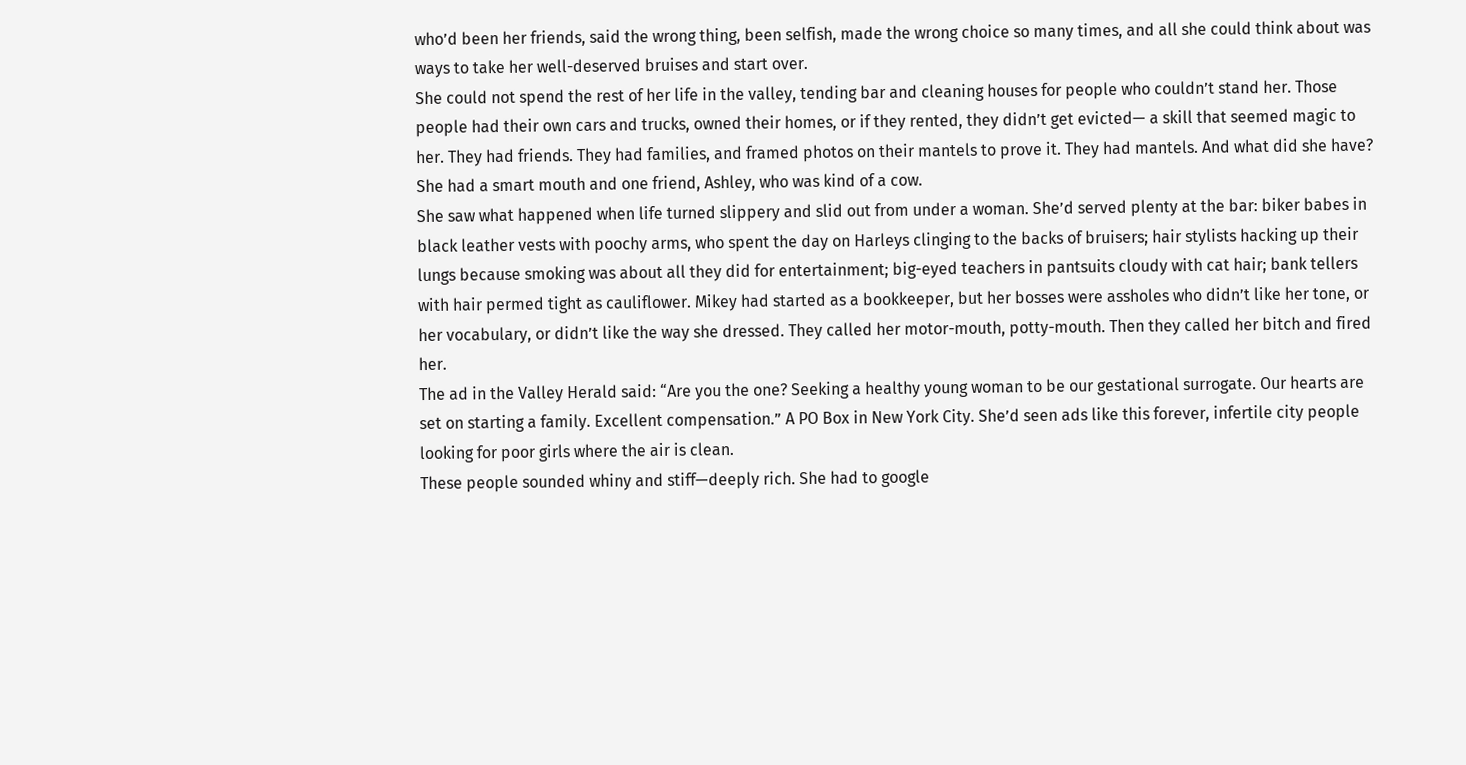who’d been her friends, said the wrong thing, been selfish, made the wrong choice so many times, and all she could think about was ways to take her well-deserved bruises and start over.
She could not spend the rest of her life in the valley, tending bar and cleaning houses for people who couldn’t stand her. Those people had their own cars and trucks, owned their homes, or if they rented, they didn’t get evicted— a skill that seemed magic to her. They had friends. They had families, and framed photos on their mantels to prove it. They had mantels. And what did she have?
She had a smart mouth and one friend, Ashley, who was kind of a cow.
She saw what happened when life turned slippery and slid out from under a woman. She’d served plenty at the bar: biker babes in black leather vests with poochy arms, who spent the day on Harleys clinging to the backs of bruisers; hair stylists hacking up their lungs because smoking was about all they did for entertainment; big-eyed teachers in pantsuits cloudy with cat hair; bank tellers with hair permed tight as cauliflower. Mikey had started as a bookkeeper, but her bosses were assholes who didn’t like her tone, or her vocabulary, or didn’t like the way she dressed. They called her motor-mouth, potty-mouth. Then they called her bitch and fired her.
The ad in the Valley Herald said: “Are you the one? Seeking a healthy young woman to be our gestational surrogate. Our hearts are set on starting a family. Excellent compensation.” A PO Box in New York City. She’d seen ads like this forever, infertile city people looking for poor girls where the air is clean.
These people sounded whiny and stiff—deeply rich. She had to google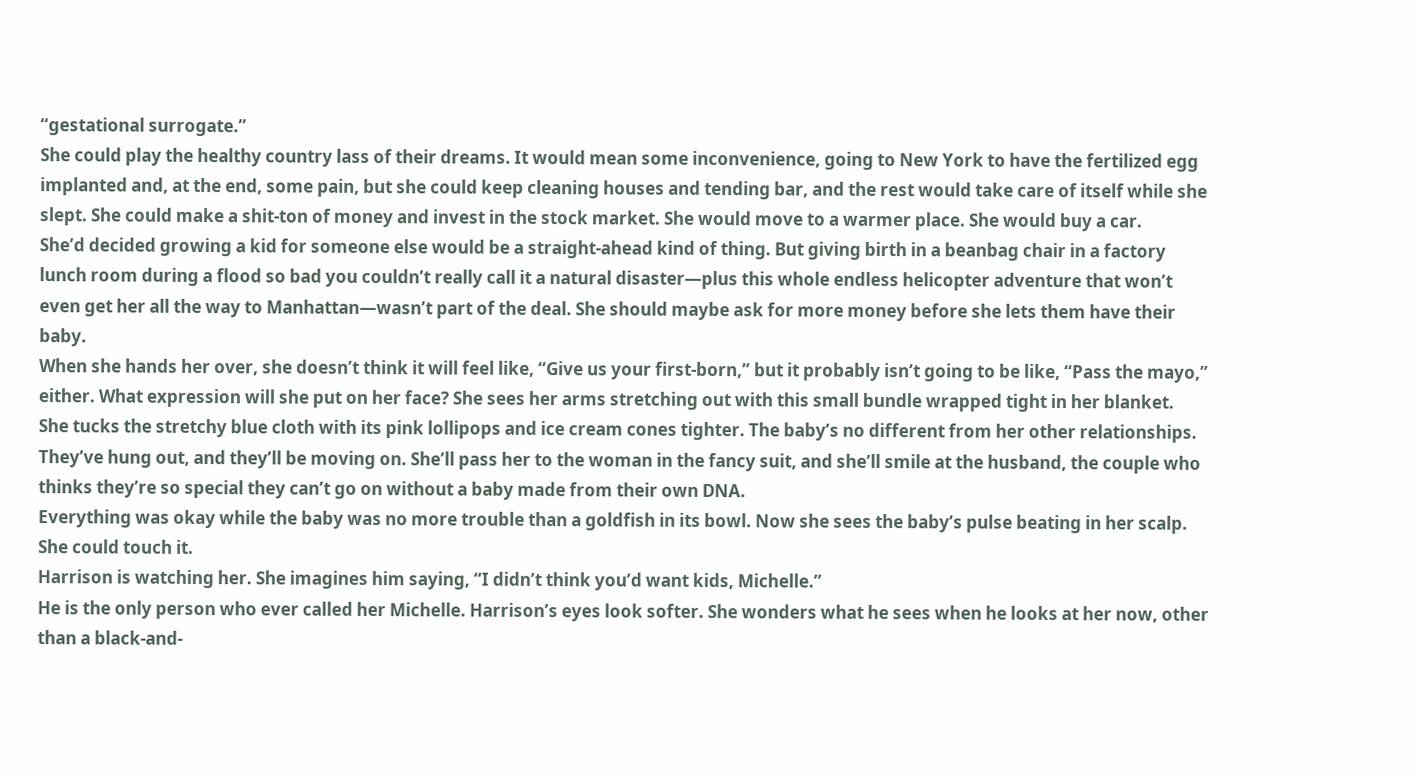“gestational surrogate.”
She could play the healthy country lass of their dreams. It would mean some inconvenience, going to New York to have the fertilized egg implanted and, at the end, some pain, but she could keep cleaning houses and tending bar, and the rest would take care of itself while she slept. She could make a shit-ton of money and invest in the stock market. She would move to a warmer place. She would buy a car.
She’d decided growing a kid for someone else would be a straight-ahead kind of thing. But giving birth in a beanbag chair in a factory lunch room during a flood so bad you couldn’t really call it a natural disaster—plus this whole endless helicopter adventure that won’t even get her all the way to Manhattan—wasn’t part of the deal. She should maybe ask for more money before she lets them have their baby.
When she hands her over, she doesn’t think it will feel like, “Give us your first-born,” but it probably isn’t going to be like, “Pass the mayo,” either. What expression will she put on her face? She sees her arms stretching out with this small bundle wrapped tight in her blanket.
She tucks the stretchy blue cloth with its pink lollipops and ice cream cones tighter. The baby’s no different from her other relationships. They’ve hung out, and they’ll be moving on. She’ll pass her to the woman in the fancy suit, and she’ll smile at the husband, the couple who thinks they’re so special they can’t go on without a baby made from their own DNA.
Everything was okay while the baby was no more trouble than a goldfish in its bowl. Now she sees the baby’s pulse beating in her scalp. She could touch it.
Harrison is watching her. She imagines him saying, “I didn’t think you’d want kids, Michelle.”
He is the only person who ever called her Michelle. Harrison’s eyes look softer. She wonders what he sees when he looks at her now, other than a black-and-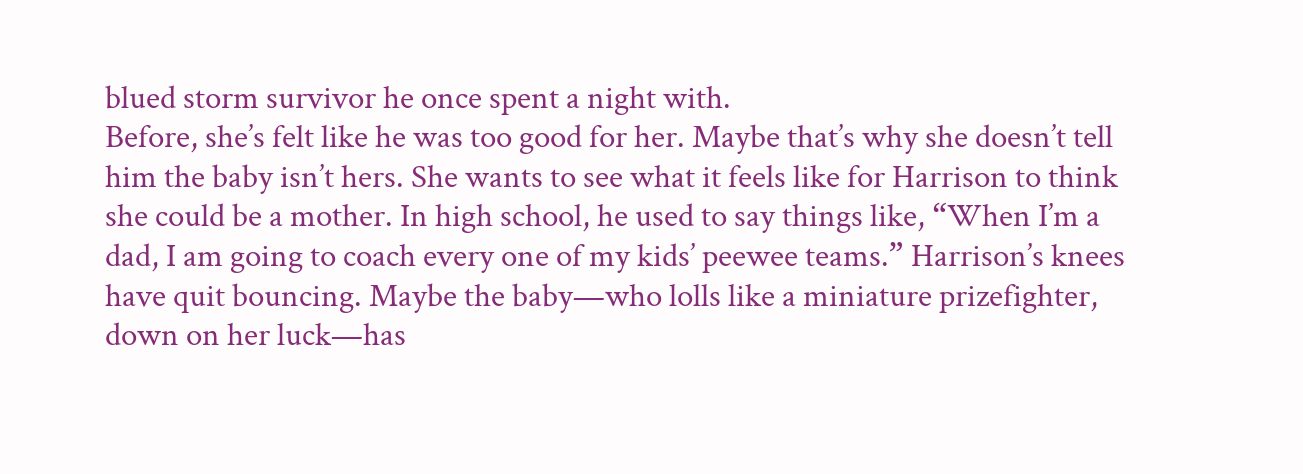blued storm survivor he once spent a night with.
Before, she’s felt like he was too good for her. Maybe that’s why she doesn’t tell him the baby isn’t hers. She wants to see what it feels like for Harrison to think she could be a mother. In high school, he used to say things like, “When I’m a dad, I am going to coach every one of my kids’ peewee teams.” Harrison’s knees have quit bouncing. Maybe the baby—who lolls like a miniature prizefighter, down on her luck—has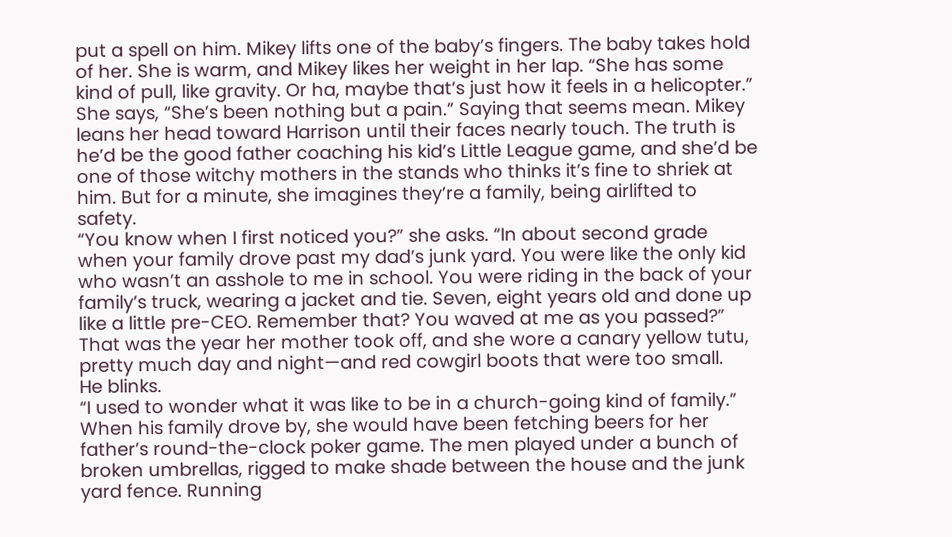put a spell on him. Mikey lifts one of the baby’s fingers. The baby takes hold of her. She is warm, and Mikey likes her weight in her lap. “She has some kind of pull, like gravity. Or ha, maybe that’s just how it feels in a helicopter.” She says, “She’s been nothing but a pain.” Saying that seems mean. Mikey leans her head toward Harrison until their faces nearly touch. The truth is he’d be the good father coaching his kid’s Little League game, and she’d be one of those witchy mothers in the stands who thinks it’s fine to shriek at him. But for a minute, she imagines they’re a family, being airlifted to safety.
“You know when I first noticed you?” she asks. “In about second grade when your family drove past my dad’s junk yard. You were like the only kid who wasn’t an asshole to me in school. You were riding in the back of your family’s truck, wearing a jacket and tie. Seven, eight years old and done up like a little pre-CEO. Remember that? You waved at me as you passed?” That was the year her mother took off, and she wore a canary yellow tutu, pretty much day and night—and red cowgirl boots that were too small.
He blinks.
“I used to wonder what it was like to be in a church-going kind of family.” When his family drove by, she would have been fetching beers for her father’s round-the-clock poker game. The men played under a bunch of broken umbrellas, rigged to make shade between the house and the junk yard fence. Running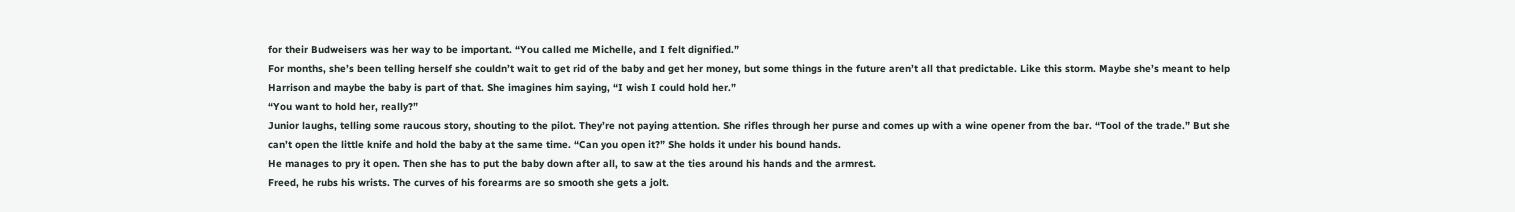for their Budweisers was her way to be important. “You called me Michelle, and I felt dignified.”
For months, she’s been telling herself she couldn’t wait to get rid of the baby and get her money, but some things in the future aren’t all that predictable. Like this storm. Maybe she’s meant to help Harrison and maybe the baby is part of that. She imagines him saying, “I wish I could hold her.”
“You want to hold her, really?”
Junior laughs, telling some raucous story, shouting to the pilot. They’re not paying attention. She rifles through her purse and comes up with a wine opener from the bar. “Tool of the trade.” But she can’t open the little knife and hold the baby at the same time. “Can you open it?” She holds it under his bound hands.
He manages to pry it open. Then she has to put the baby down after all, to saw at the ties around his hands and the armrest.
Freed, he rubs his wrists. The curves of his forearms are so smooth she gets a jolt.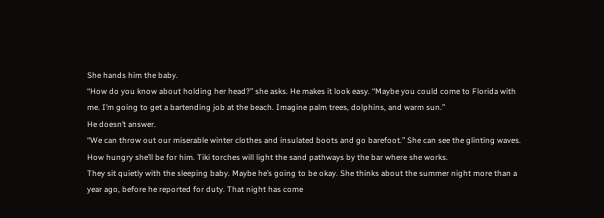She hands him the baby.
“How do you know about holding her head?” she asks. He makes it look easy. “Maybe you could come to Florida with me. I’m going to get a bartending job at the beach. Imagine palm trees, dolphins, and warm sun.”
He doesn’t answer.
“We can throw out our miserable winter clothes and insulated boots and go barefoot.” She can see the glinting waves. How hungry she’ll be for him. Tiki torches will light the sand pathways by the bar where she works.
They sit quietly with the sleeping baby. Maybe he’s going to be okay. She thinks about the summer night more than a year ago, before he reported for duty. That night has come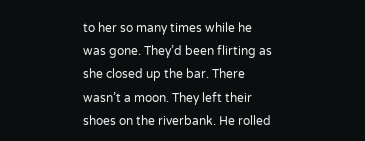to her so many times while he was gone. They’d been flirting as she closed up the bar. There wasn’t a moon. They left their shoes on the riverbank. He rolled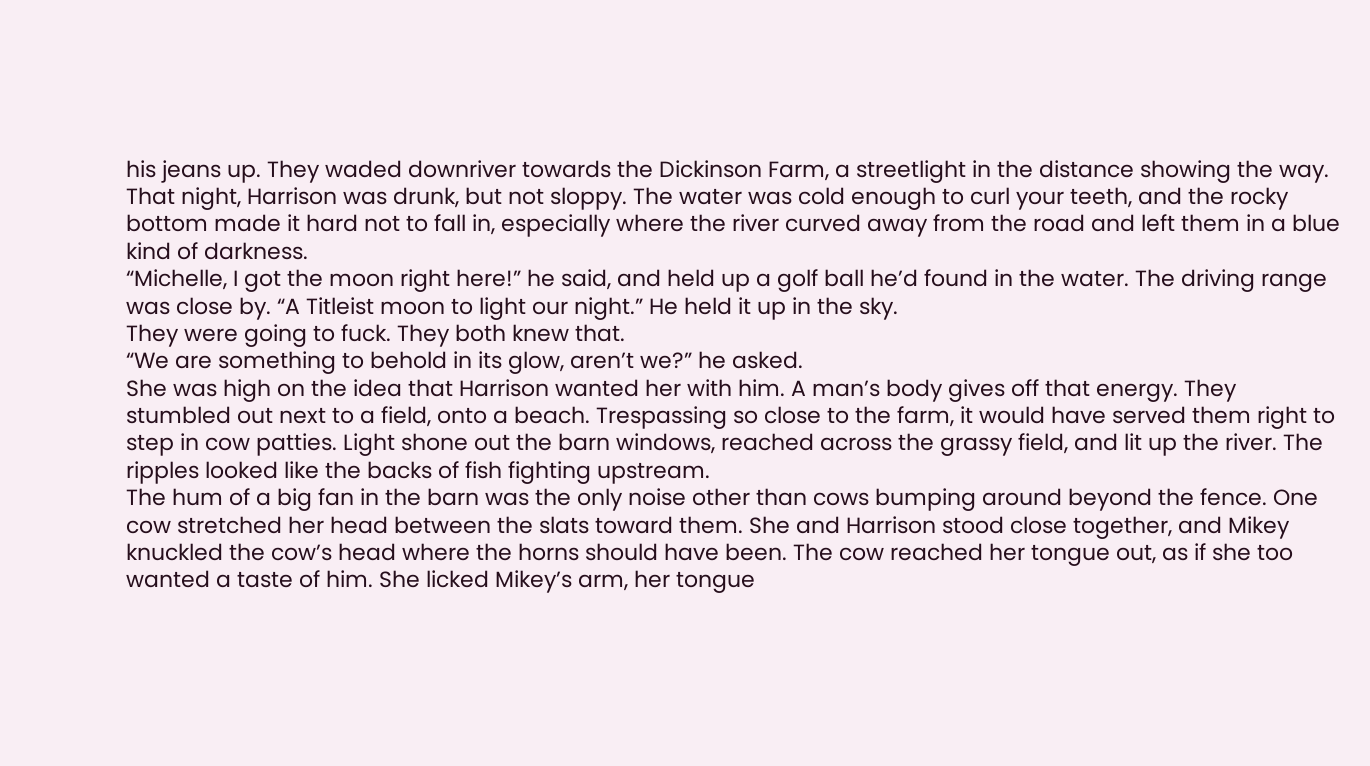his jeans up. They waded downriver towards the Dickinson Farm, a streetlight in the distance showing the way. That night, Harrison was drunk, but not sloppy. The water was cold enough to curl your teeth, and the rocky bottom made it hard not to fall in, especially where the river curved away from the road and left them in a blue kind of darkness.
“Michelle, I got the moon right here!” he said, and held up a golf ball he’d found in the water. The driving range was close by. “A Titleist moon to light our night.” He held it up in the sky.
They were going to fuck. They both knew that.
“We are something to behold in its glow, aren’t we?” he asked.
She was high on the idea that Harrison wanted her with him. A man’s body gives off that energy. They stumbled out next to a field, onto a beach. Trespassing so close to the farm, it would have served them right to step in cow patties. Light shone out the barn windows, reached across the grassy field, and lit up the river. The ripples looked like the backs of fish fighting upstream.
The hum of a big fan in the barn was the only noise other than cows bumping around beyond the fence. One cow stretched her head between the slats toward them. She and Harrison stood close together, and Mikey knuckled the cow’s head where the horns should have been. The cow reached her tongue out, as if she too wanted a taste of him. She licked Mikey’s arm, her tongue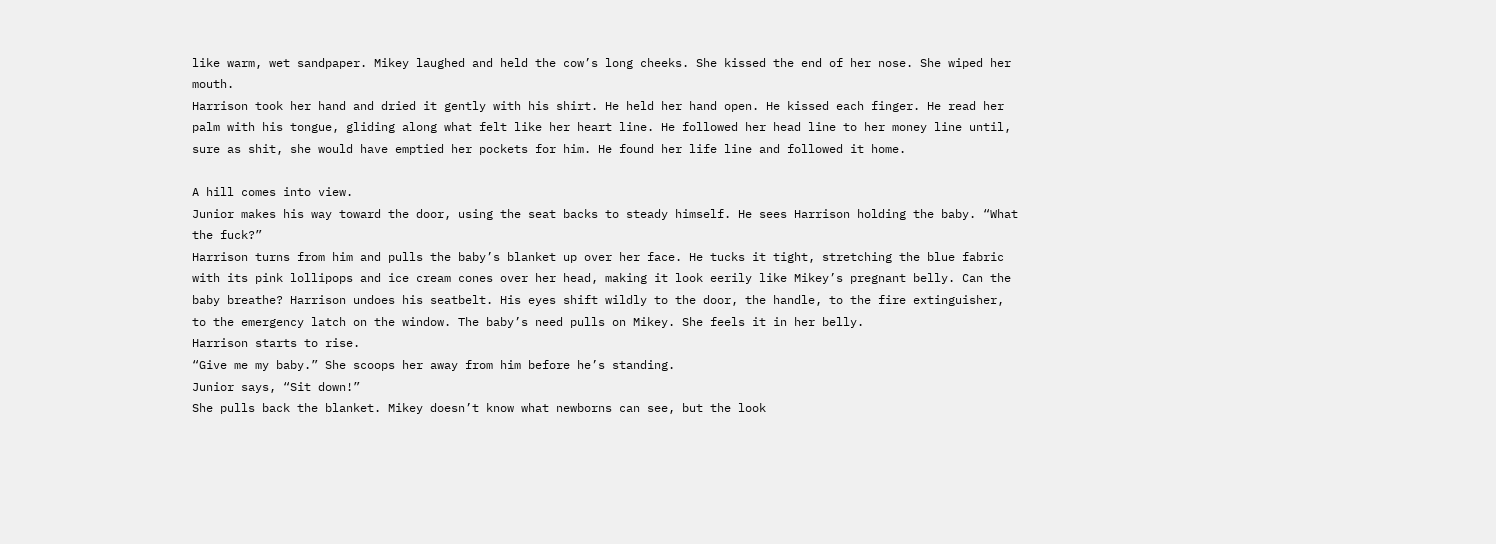like warm, wet sandpaper. Mikey laughed and held the cow’s long cheeks. She kissed the end of her nose. She wiped her mouth.
Harrison took her hand and dried it gently with his shirt. He held her hand open. He kissed each finger. He read her palm with his tongue, gliding along what felt like her heart line. He followed her head line to her money line until, sure as shit, she would have emptied her pockets for him. He found her life line and followed it home.

A hill comes into view.
Junior makes his way toward the door, using the seat backs to steady himself. He sees Harrison holding the baby. “What the fuck?”
Harrison turns from him and pulls the baby’s blanket up over her face. He tucks it tight, stretching the blue fabric with its pink lollipops and ice cream cones over her head, making it look eerily like Mikey’s pregnant belly. Can the baby breathe? Harrison undoes his seatbelt. His eyes shift wildly to the door, the handle, to the fire extinguisher, to the emergency latch on the window. The baby’s need pulls on Mikey. She feels it in her belly.
Harrison starts to rise.
“Give me my baby.” She scoops her away from him before he’s standing.
Junior says, “Sit down!”
She pulls back the blanket. Mikey doesn’t know what newborns can see, but the look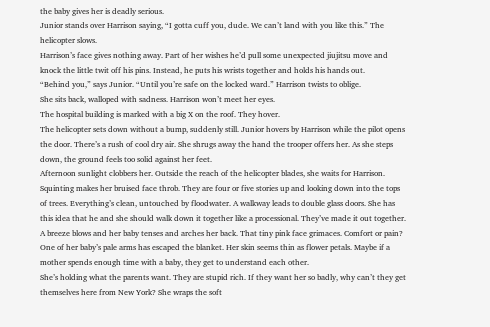the baby gives her is deadly serious.
Junior stands over Harrison saying, “I gotta cuff you, dude. We can’t land with you like this.” The helicopter slows.
Harrison’s face gives nothing away. Part of her wishes he’d pull some unexpected jiujitsu move and knock the little twit off his pins. Instead, he puts his wrists together and holds his hands out.
“Behind you,” says Junior. “Until you’re safe on the locked ward.” Harrison twists to oblige.
She sits back, walloped with sadness. Harrison won’t meet her eyes.
The hospital building is marked with a big X on the roof. They hover.
The helicopter sets down without a bump, suddenly still. Junior hovers by Harrison while the pilot opens the door. There’s a rush of cool dry air. She shrugs away the hand the trooper offers her. As she steps down, the ground feels too solid against her feet.
Afternoon sunlight clobbers her. Outside the reach of the helicopter blades, she waits for Harrison. Squinting makes her bruised face throb. They are four or five stories up and looking down into the tops of trees. Everything’s clean, untouched by floodwater. A walkway leads to double glass doors. She has this idea that he and she should walk down it together like a processional. They’ve made it out together. A breeze blows and her baby tenses and arches her back. That tiny pink face grimaces. Comfort or pain? One of her baby’s pale arms has escaped the blanket. Her skin seems thin as flower petals. Maybe if a mother spends enough time with a baby, they get to understand each other.
She’s holding what the parents want. They are stupid rich. If they want her so badly, why can’t they get themselves here from New York? She wraps the soft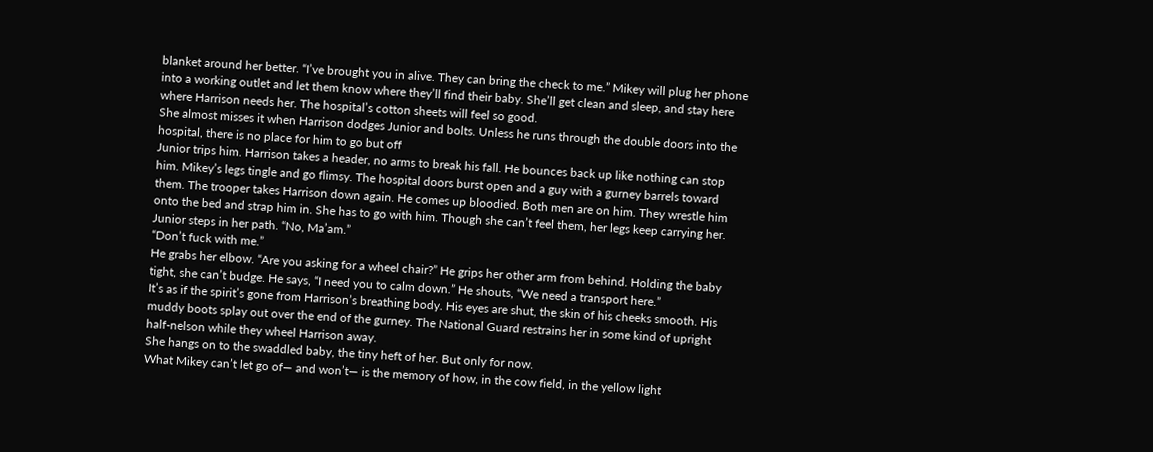blanket around her better. “I’ve brought you in alive. They can bring the check to me.” Mikey will plug her phone into a working outlet and let them know where they’ll find their baby. She’ll get clean and sleep, and stay here where Harrison needs her. The hospital’s cotton sheets will feel so good.
She almost misses it when Harrison dodges Junior and bolts. Unless he runs through the double doors into the hospital, there is no place for him to go but off
Junior trips him. Harrison takes a header, no arms to break his fall. He bounces back up like nothing can stop him. Mikey’s legs tingle and go flimsy. The hospital doors burst open and a guy with a gurney barrels toward them. The trooper takes Harrison down again. He comes up bloodied. Both men are on him. They wrestle him onto the bed and strap him in. She has to go with him. Though she can’t feel them, her legs keep carrying her.
Junior steps in her path. “No, Ma’am.”
“Don’t fuck with me.”
He grabs her elbow. “Are you asking for a wheel chair?” He grips her other arm from behind. Holding the baby tight, she can’t budge. He says, “I need you to calm down.” He shouts, “We need a transport here.”
It’s as if the spirit’s gone from Harrison’s breathing body. His eyes are shut, the skin of his cheeks smooth. His muddy boots splay out over the end of the gurney. The National Guard restrains her in some kind of upright half-nelson while they wheel Harrison away.
She hangs on to the swaddled baby, the tiny heft of her. But only for now.
What Mikey can’t let go of— and won’t— is the memory of how, in the cow field, in the yellow light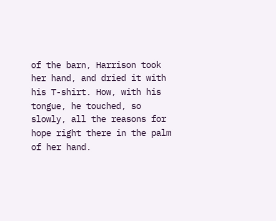of the barn, Harrison took her hand, and dried it with his T-shirt. How, with his tongue, he touched, so slowly, all the reasons for hope right there in the palm of her hand.